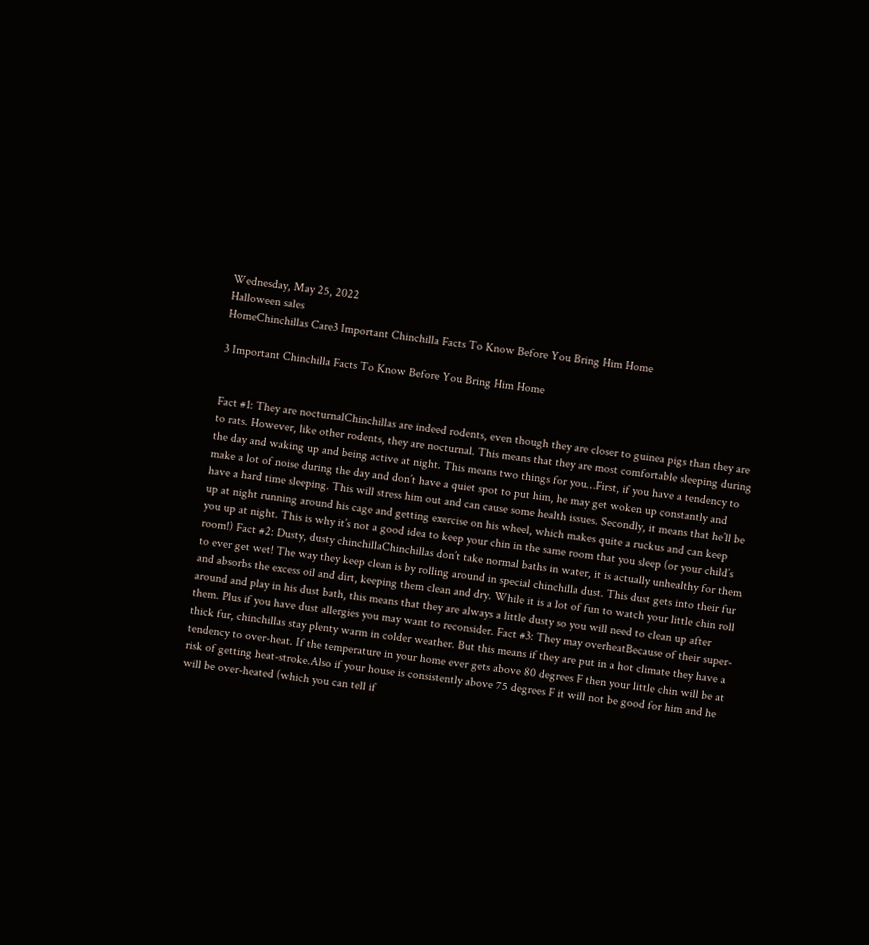Wednesday, May 25, 2022
Halloween sales
HomeChinchillas Care3 Important Chinchilla Facts To Know Before You Bring Him Home

3 Important Chinchilla Facts To Know Before You Bring Him Home


Fact #1: They are nocturnalChinchillas are indeed rodents, even though they are closer to guinea pigs than they are to rats. However, like other rodents, they are nocturnal. This means that they are most comfortable sleeping during the day and waking up and being active at night. This means two things for you…First, if you have a tendency to make a lot of noise during the day and don’t have a quiet spot to put him, he may get woken up constantly and have a hard time sleeping. This will stress him out and can cause some health issues. Secondly, it means that he’ll be up at night running around his cage and getting exercise on his wheel, which makes quite a ruckus and can keep you up at night. This is why it’s not a good idea to keep your chin in the same room that you sleep (or your child’s room!) Fact #2: Dusty, dusty chinchillaChinchillas don’t take normal baths in water, it is actually unhealthy for them to ever get wet! The way they keep clean is by rolling around in special chinchilla dust. This dust gets into their fur and absorbs the excess oil and dirt, keeping them clean and dry. While it is a lot of fun to watch your little chin roll around and play in his dust bath, this means that they are always a little dusty so you will need to clean up after them. Plus if you have dust allergies you may want to reconsider. Fact #3: They may overheatBecause of their super-thick fur, chinchillas stay plenty warm in colder weather. But this means if they are put in a hot climate they have a tendency to over-heat. If the temperature in your home ever gets above 80 degrees F then your little chin will be at risk of getting heat-stroke.Also if your house is consistently above 75 degrees F it will not be good for him and he will be over-heated (which you can tell if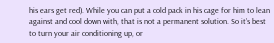his ears get red). While you can put a cold pack in his cage for him to lean against and cool down with, that is not a permanent solution. So it’s best to turn your air conditioning up, or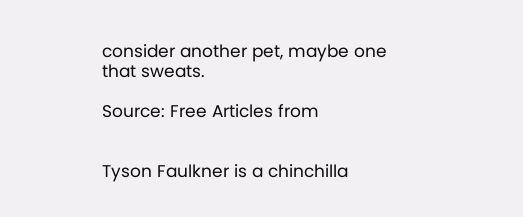consider another pet, maybe one that sweats.

Source: Free Articles from


Tyson Faulkner is a chinchilla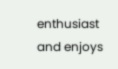enthusiast and enjoys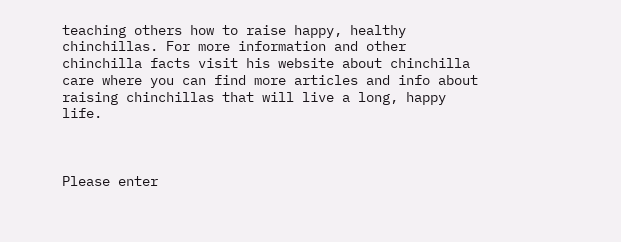teaching others how to raise happy, healthy chinchillas. For more information and other chinchilla facts visit his website about chinchilla care where you can find more articles and info about raising chinchillas that will live a long, happy life.



Please enter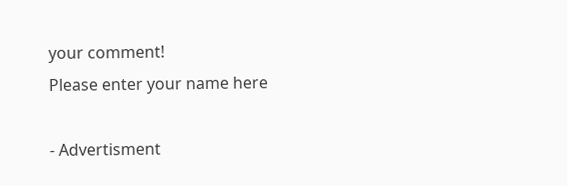your comment!
Please enter your name here

- Advertisment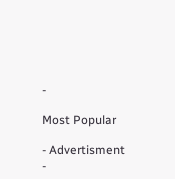-

Most Popular

- Advertisment -